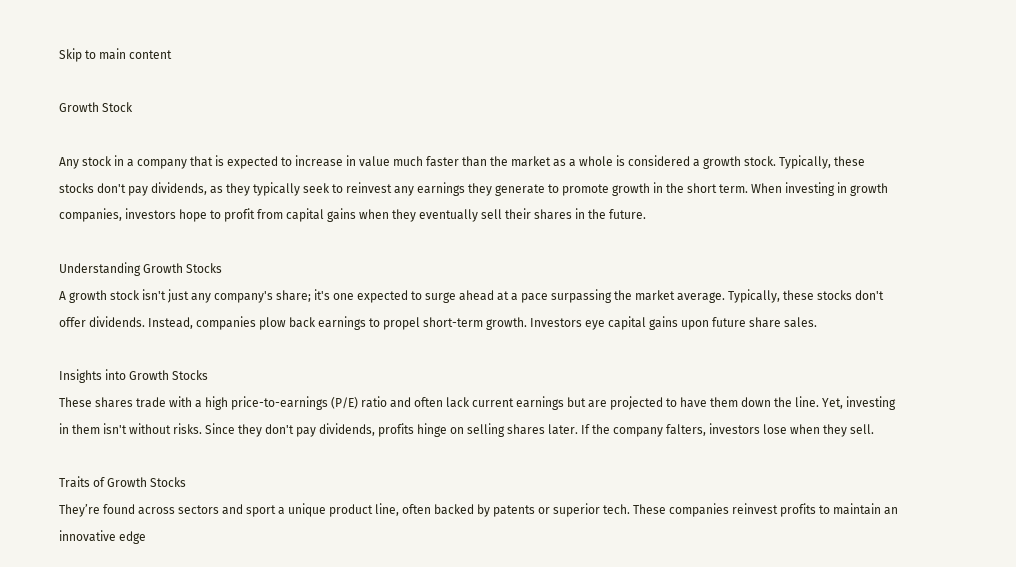Skip to main content

Growth Stock

Any stock in a company that is expected to increase in value much faster than the market as a whole is considered a growth stock. Typically, these stocks don't pay dividends, as they typically seek to reinvest any earnings they generate to promote growth in the short term. When investing in growth companies, investors hope to profit from capital gains when they eventually sell their shares in the future.

Understanding Growth Stocks
A growth stock isn't just any company's share; it's one expected to surge ahead at a pace surpassing the market average. Typically, these stocks don't offer dividends. Instead, companies plow back earnings to propel short-term growth. Investors eye capital gains upon future share sales.

Insights into Growth Stocks
These shares trade with a high price-to-earnings (P/E) ratio and often lack current earnings but are projected to have them down the line. Yet, investing in them isn't without risks. Since they don't pay dividends, profits hinge on selling shares later. If the company falters, investors lose when they sell.

Traits of Growth Stocks
They’re found across sectors and sport a unique product line, often backed by patents or superior tech. These companies reinvest profits to maintain an innovative edge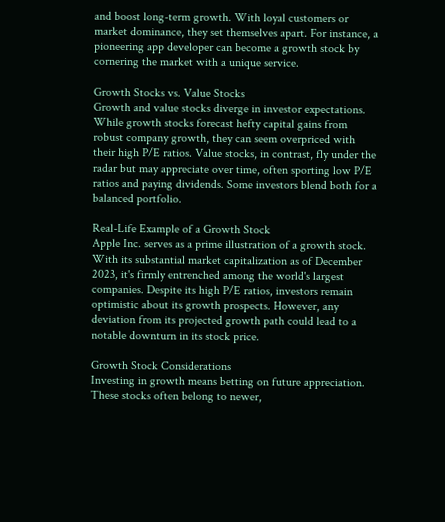and boost long-term growth. With loyal customers or market dominance, they set themselves apart. For instance, a pioneering app developer can become a growth stock by cornering the market with a unique service.

Growth Stocks vs. Value Stocks
Growth and value stocks diverge in investor expectations. While growth stocks forecast hefty capital gains from robust company growth, they can seem overpriced with their high P/E ratios. Value stocks, in contrast, fly under the radar but may appreciate over time, often sporting low P/E ratios and paying dividends. Some investors blend both for a balanced portfolio.

Real-Life Example of a Growth Stock
Apple Inc. serves as a prime illustration of a growth stock. With its substantial market capitalization as of December 2023, it's firmly entrenched among the world's largest companies. Despite its high P/E ratios, investors remain optimistic about its growth prospects. However, any deviation from its projected growth path could lead to a notable downturn in its stock price.

Growth Stock Considerations
Investing in growth means betting on future appreciation. These stocks often belong to newer,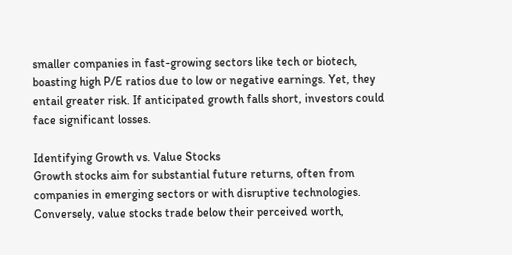smaller companies in fast-growing sectors like tech or biotech, boasting high P/E ratios due to low or negative earnings. Yet, they entail greater risk. If anticipated growth falls short, investors could face significant losses.

Identifying Growth vs. Value Stocks
Growth stocks aim for substantial future returns, often from companies in emerging sectors or with disruptive technologies. Conversely, value stocks trade below their perceived worth,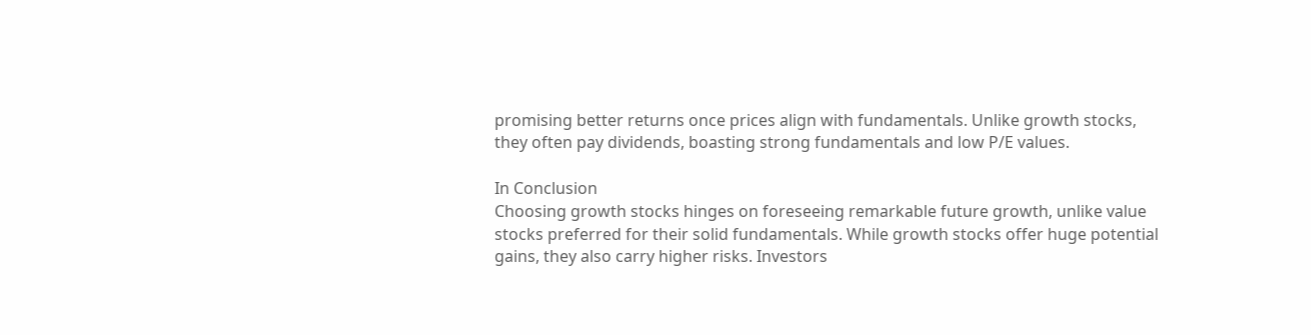promising better returns once prices align with fundamentals. Unlike growth stocks, they often pay dividends, boasting strong fundamentals and low P/E values.

In Conclusion
Choosing growth stocks hinges on foreseeing remarkable future growth, unlike value stocks preferred for their solid fundamentals. While growth stocks offer huge potential gains, they also carry higher risks. Investors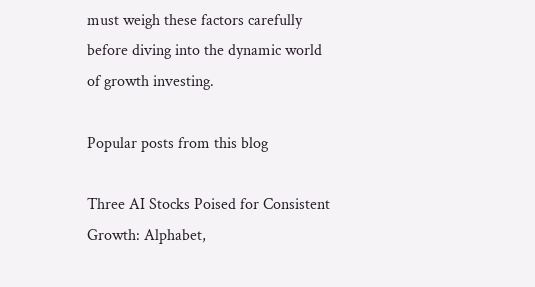must weigh these factors carefully before diving into the dynamic world of growth investing.

Popular posts from this blog

Three AI Stocks Poised for Consistent Growth: Alphabet,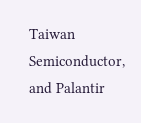Taiwan Semiconductor, and Palantir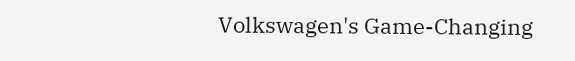Volkswagen's Game-Changing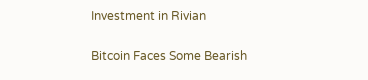Investment in Rivian

Bitcoin Faces Some Bearish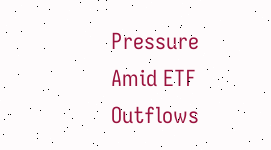Pressure Amid ETF Outflows